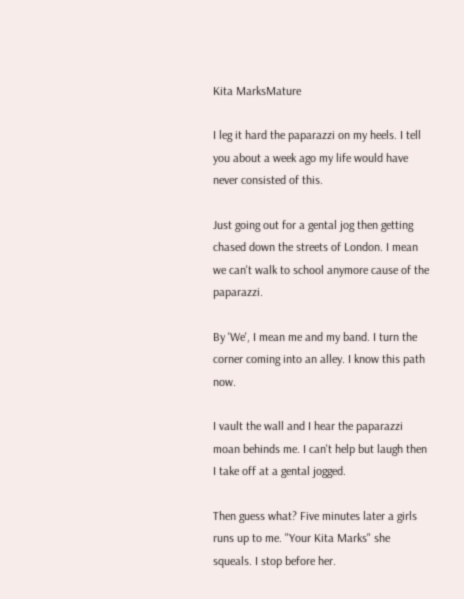Kita MarksMature

I leg it hard the paparazzi on my heels. I tell you about a week ago my life would have never consisted of this.

Just going out for a gental jog then getting chased down the streets of London. I mean we can't walk to school anymore cause of the paparazzi.

By 'We', I mean me and my band. I turn the corner coming into an alley. I know this path now.

I vault the wall and I hear the paparazzi moan behinds me. I can't help but laugh then I take off at a gental jogged.

Then guess what? Five minutes later a girls runs up to me. "Your Kita Marks" she squeals. I stop before her.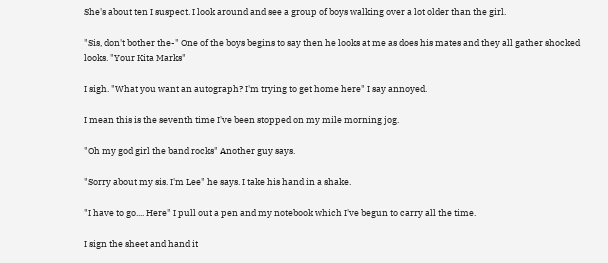She's about ten I suspect. I look around and see a group of boys walking over a lot older than the girl.

"Sis, don't bother the-" One of the boys begins to say then he looks at me as does his mates and they all gather shocked looks. "Your Kita Marks"

I sigh. "What you want an autograph? I'm trying to get home here" I say annoyed.

I mean this is the seventh time I've been stopped on my mile morning jog.

"Oh my god girl the band rocks" Another guy says.

"Sorry about my sis. I'm Lee" he says. I take his hand in a shake.

"I have to go.... Here" I pull out a pen and my notebook which I've begun to carry all the time.

I sign the sheet and hand it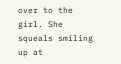over to the girl. She squeals smiling up at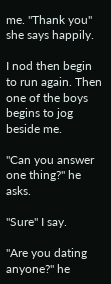me. "Thank you" she says happily.

I nod then begin to run again. Then one of the boys begins to jog beside me.

"Can you answer one thing?" he asks.

"Sure" I say.

"Are you dating anyone?" he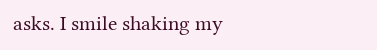asks. I smile shaking my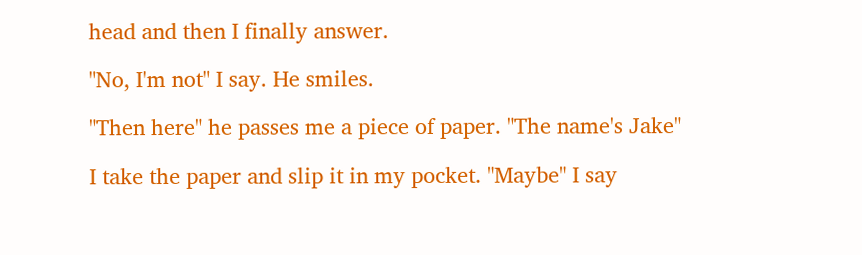head and then I finally answer.

"No, I'm not" I say. He smiles.

"Then here" he passes me a piece of paper. "The name's Jake"

I take the paper and slip it in my pocket. "Maybe" I say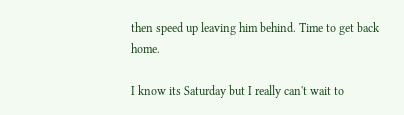then speed up leaving him behind. Time to get back home.

I know its Saturday but I really can't wait to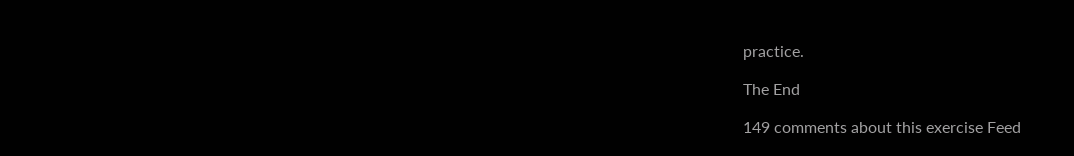practice.

The End

149 comments about this exercise Feed